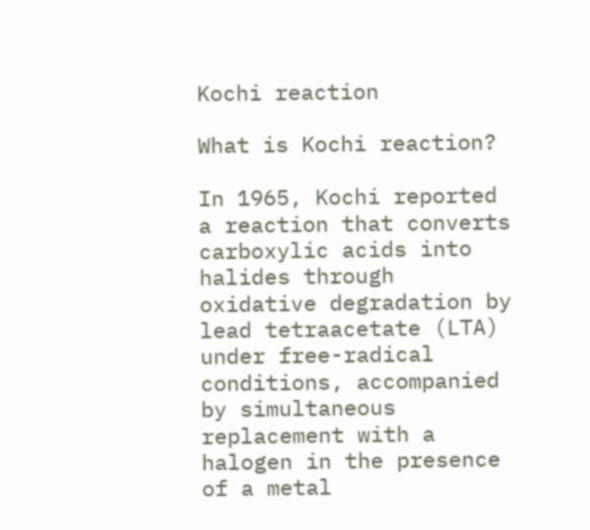Kochi reaction

What is Kochi reaction?

In 1965, Kochi reported a reaction that converts carboxylic acids into halides through oxidative degradation by lead tetraacetate (LTA) under free-radical conditions, accompanied by simultaneous replacement with a halogen in the presence of a metal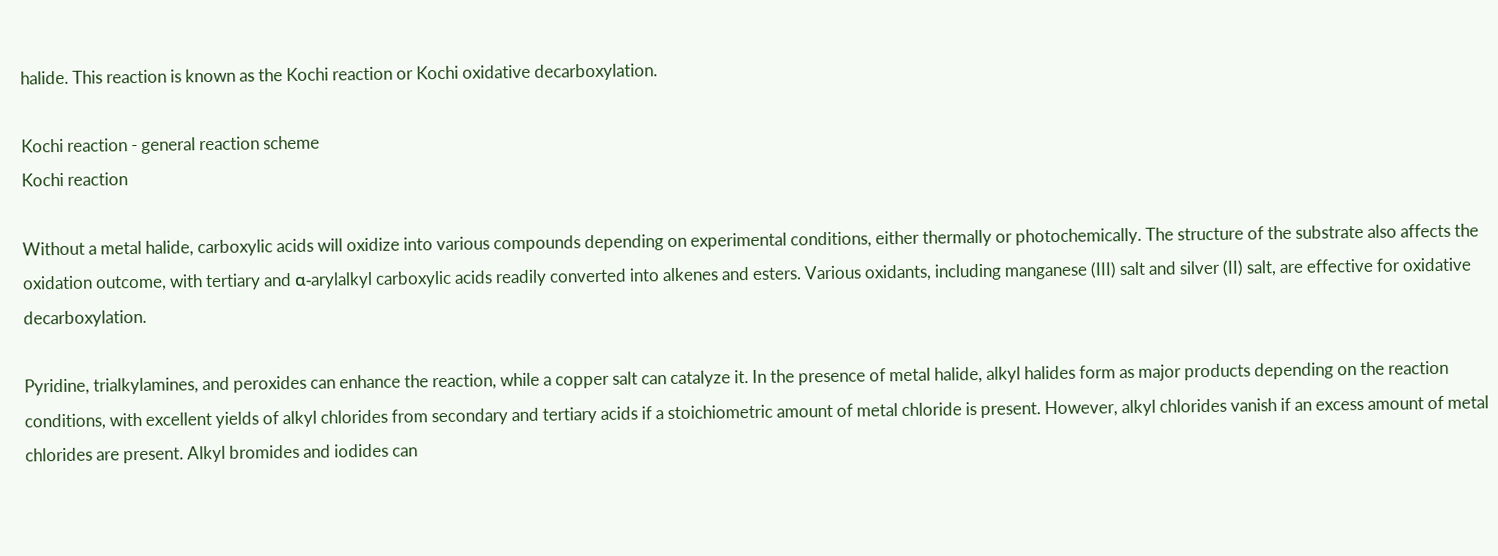halide. This reaction is known as the Kochi reaction or Kochi oxidative decarboxylation.

Kochi reaction - general reaction scheme
Kochi reaction

Without a metal halide, carboxylic acids will oxidize into various compounds depending on experimental conditions, either thermally or photochemically. The structure of the substrate also affects the oxidation outcome, with tertiary and α-arylalkyl carboxylic acids readily converted into alkenes and esters. Various oxidants, including manganese (III) salt and silver (II) salt, are effective for oxidative decarboxylation.

Pyridine, trialkylamines, and peroxides can enhance the reaction, while a copper salt can catalyze it. In the presence of metal halide, alkyl halides form as major products depending on the reaction conditions, with excellent yields of alkyl chlorides from secondary and tertiary acids if a stoichiometric amount of metal chloride is present. However, alkyl chlorides vanish if an excess amount of metal chlorides are present. Alkyl bromides and iodides can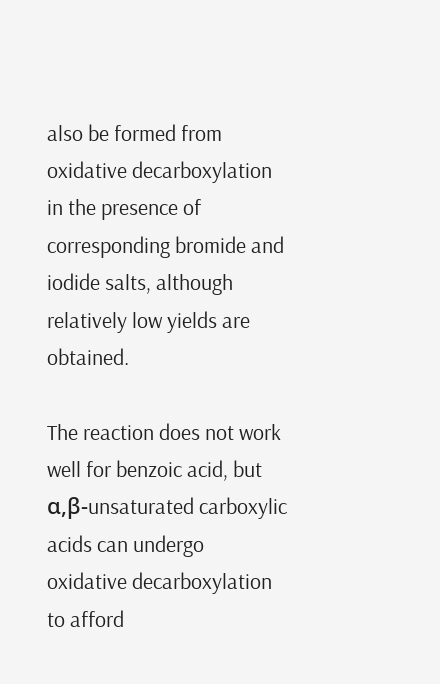also be formed from oxidative decarboxylation in the presence of corresponding bromide and iodide salts, although relatively low yields are obtained.

The reaction does not work well for benzoic acid, but α,β-unsaturated carboxylic acids can undergo oxidative decarboxylation to afford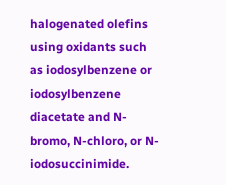halogenated olefins using oxidants such as iodosylbenzene or iodosylbenzene diacetate and N-bromo, N-chloro, or N-iodosuccinimide.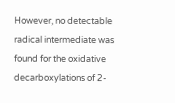However, no detectable radical intermediate was found for the oxidative decarboxylations of 2-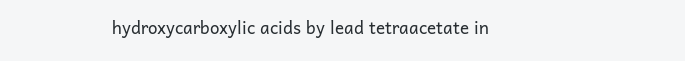hydroxycarboxylic acids by lead tetraacetate in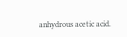anhydrous acetic acid.